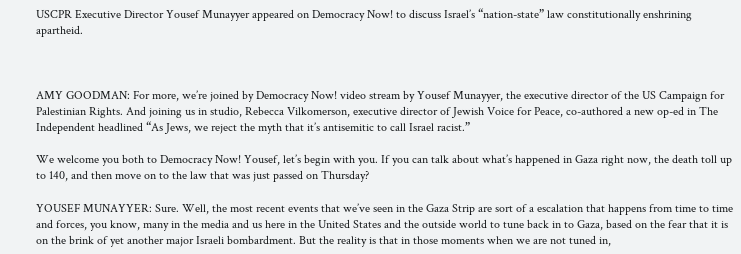USCPR Executive Director Yousef Munayyer appeared on Democracy Now! to discuss Israel’s “nation-state” law constitutionally enshrining apartheid.



AMY GOODMAN: For more, we’re joined by Democracy Now! video stream by Yousef Munayyer, the executive director of the US Campaign for Palestinian Rights. And joining us in studio, Rebecca Vilkomerson, executive director of Jewish Voice for Peace, co-authored a new op-ed in The Independent headlined “As Jews, we reject the myth that it’s antisemitic to call Israel racist.”

We welcome you both to Democracy Now! Yousef, let’s begin with you. If you can talk about what’s happened in Gaza right now, the death toll up to 140, and then move on to the law that was just passed on Thursday?

YOUSEF MUNAYYER: Sure. Well, the most recent events that we’ve seen in the Gaza Strip are sort of a escalation that happens from time to time and forces, you know, many in the media and us here in the United States and the outside world to tune back in to Gaza, based on the fear that it is on the brink of yet another major Israeli bombardment. But the reality is that in those moments when we are not tuned in,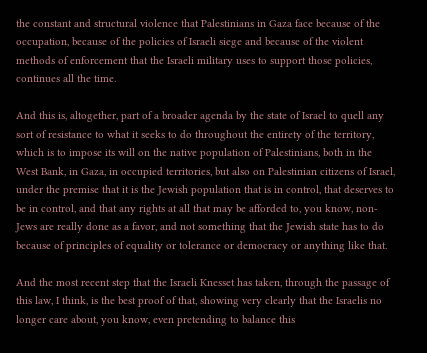the constant and structural violence that Palestinians in Gaza face because of the occupation, because of the policies of Israeli siege and because of the violent methods of enforcement that the Israeli military uses to support those policies, continues all the time.

And this is, altogether, part of a broader agenda by the state of Israel to quell any sort of resistance to what it seeks to do throughout the entirety of the territory, which is to impose its will on the native population of Palestinians, both in the West Bank, in Gaza, in occupied territories, but also on Palestinian citizens of Israel, under the premise that it is the Jewish population that is in control, that deserves to be in control, and that any rights at all that may be afforded to, you know, non-Jews are really done as a favor, and not something that the Jewish state has to do because of principles of equality or tolerance or democracy or anything like that.

And the most recent step that the Israeli Knesset has taken, through the passage of this law, I think, is the best proof of that, showing very clearly that the Israelis no longer care about, you know, even pretending to balance this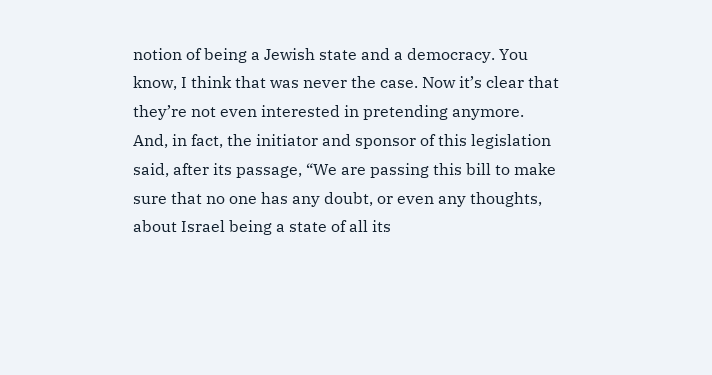notion of being a Jewish state and a democracy. You know, I think that was never the case. Now it’s clear that they’re not even interested in pretending anymore. And, in fact, the initiator and sponsor of this legislation said, after its passage, “We are passing this bill to make sure that no one has any doubt, or even any thoughts, about Israel being a state of all its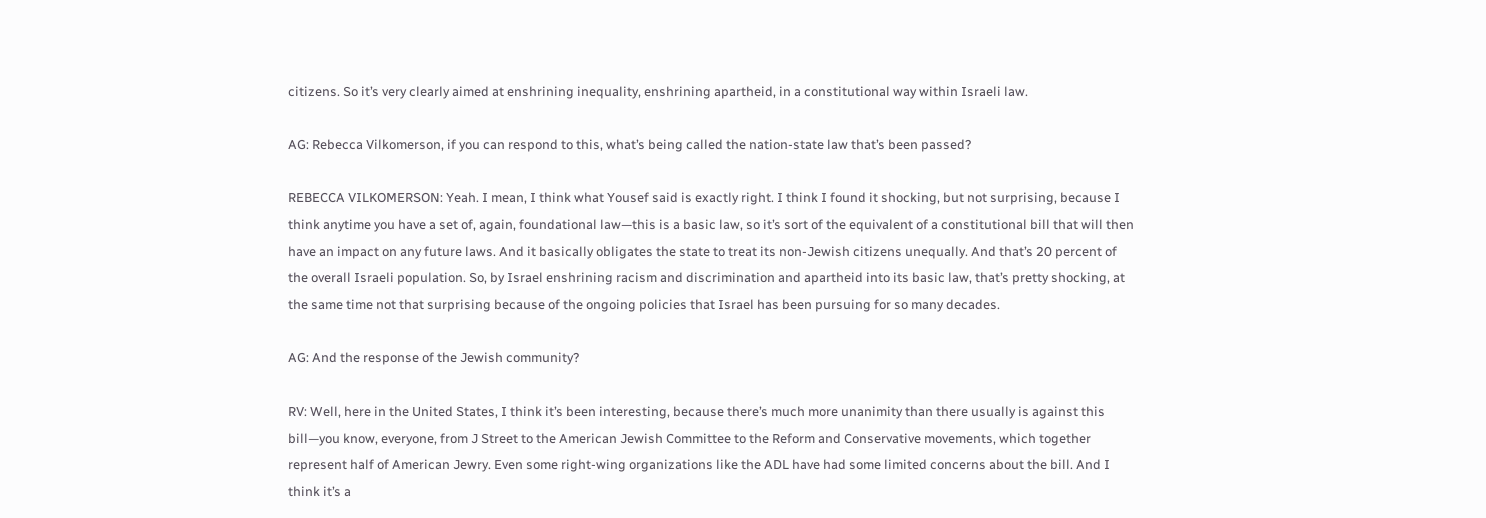citizens. So it’s very clearly aimed at enshrining inequality, enshrining apartheid, in a constitutional way within Israeli law.

AG: Rebecca Vilkomerson, if you can respond to this, what’s being called the nation-state law that’s been passed?

REBECCA VILKOMERSON: Yeah. I mean, I think what Yousef said is exactly right. I think I found it shocking, but not surprising, because I think anytime you have a set of, again, foundational law—this is a basic law, so it’s sort of the equivalent of a constitutional bill that will then have an impact on any future laws. And it basically obligates the state to treat its non-Jewish citizens unequally. And that’s 20 percent of the overall Israeli population. So, by Israel enshrining racism and discrimination and apartheid into its basic law, that’s pretty shocking, at the same time not that surprising because of the ongoing policies that Israel has been pursuing for so many decades.

AG: And the response of the Jewish community?

RV: Well, here in the United States, I think it’s been interesting, because there’s much more unanimity than there usually is against this bill—you know, everyone, from J Street to the American Jewish Committee to the Reform and Conservative movements, which together represent half of American Jewry. Even some right-wing organizations like the ADL have had some limited concerns about the bill. And I think it’s a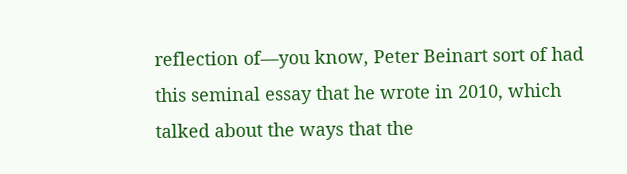reflection of—you know, Peter Beinart sort of had this seminal essay that he wrote in 2010, which talked about the ways that the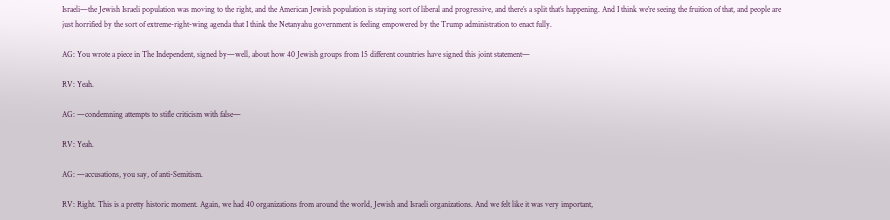Israeli—the Jewish Israeli population was moving to the right, and the American Jewish population is staying sort of liberal and progressive, and there’s a split that’s happening. And I think we’re seeing the fruition of that, and people are just horrified by the sort of extreme-right-wing agenda that I think the Netanyahu government is feeling empowered by the Trump administration to enact fully.

AG: You wrote a piece in The Independent, signed by—well, about how 40 Jewish groups from 15 different countries have signed this joint statement—

RV: Yeah.

AG: —condemning attempts to stifle criticism with false—

RV: Yeah.

AG: —accusations, you say, of anti-Semitism.

RV: Right. This is a pretty historic moment. Again, we had 40 organizations from around the world, Jewish and Israeli organizations. And we felt like it was very important,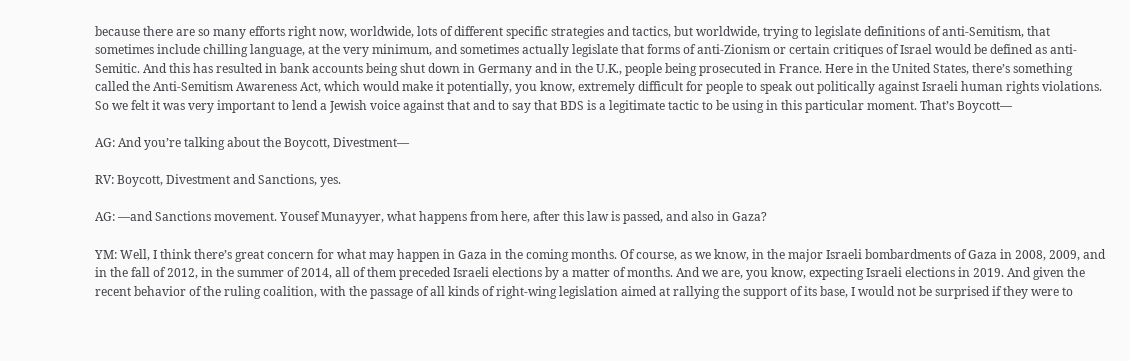because there are so many efforts right now, worldwide, lots of different specific strategies and tactics, but worldwide, trying to legislate definitions of anti-Semitism, that sometimes include chilling language, at the very minimum, and sometimes actually legislate that forms of anti-Zionism or certain critiques of Israel would be defined as anti-Semitic. And this has resulted in bank accounts being shut down in Germany and in the U.K., people being prosecuted in France. Here in the United States, there’s something called the Anti-Semitism Awareness Act, which would make it potentially, you know, extremely difficult for people to speak out politically against Israeli human rights violations. So we felt it was very important to lend a Jewish voice against that and to say that BDS is a legitimate tactic to be using in this particular moment. That’s Boycott—

AG: And you’re talking about the Boycott, Divestment—

RV: Boycott, Divestment and Sanctions, yes.

AG: —and Sanctions movement. Yousef Munayyer, what happens from here, after this law is passed, and also in Gaza?

YM: Well, I think there’s great concern for what may happen in Gaza in the coming months. Of course, as we know, in the major Israeli bombardments of Gaza in 2008, 2009, and in the fall of 2012, in the summer of 2014, all of them preceded Israeli elections by a matter of months. And we are, you know, expecting Israeli elections in 2019. And given the recent behavior of the ruling coalition, with the passage of all kinds of right-wing legislation aimed at rallying the support of its base, I would not be surprised if they were to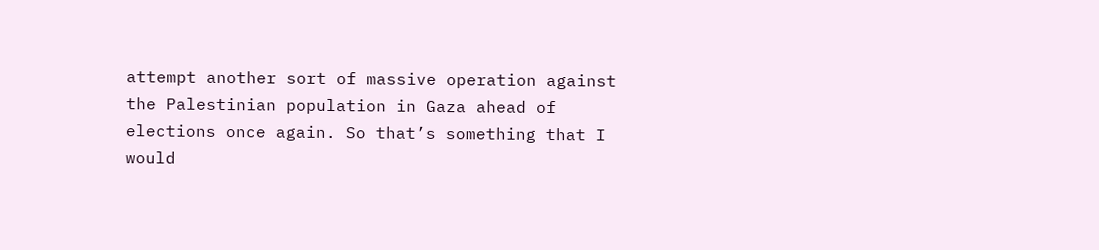attempt another sort of massive operation against the Palestinian population in Gaza ahead of elections once again. So that’s something that I would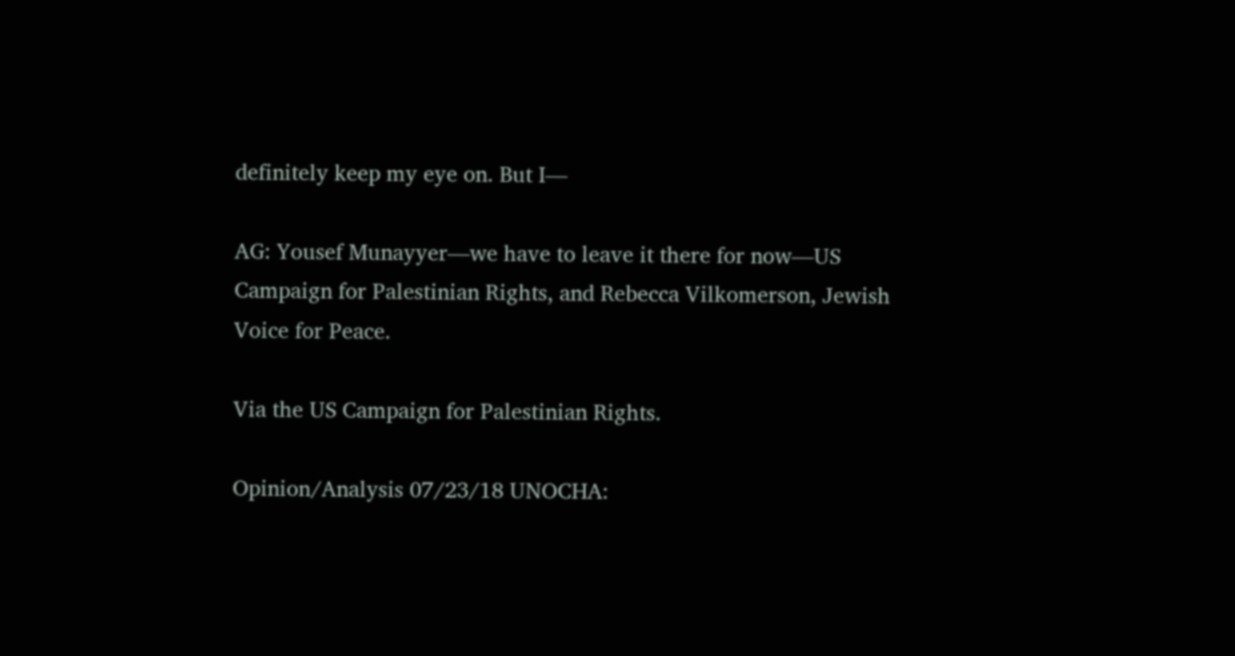definitely keep my eye on. But I—

AG: Yousef Munayyer—we have to leave it there for now—US Campaign for Palestinian Rights, and Rebecca Vilkomerson, Jewish Voice for Peace.

Via the US Campaign for Palestinian Rights.

Opinion/Analysis 07/23/18 UNOCHA: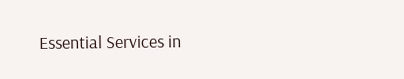Essential Services in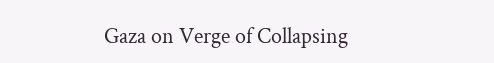Gaza on Verge of Collapsing